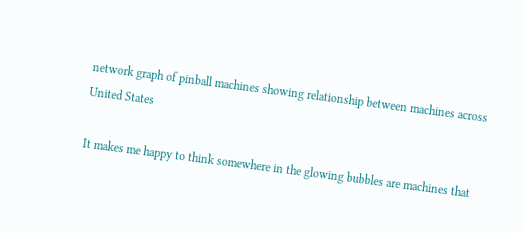network graph of pinball machines showing relationship between machines across United States

It makes me happy to think somewhere in the glowing bubbles are machines that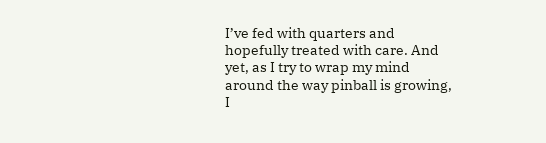I’ve fed with quarters and hopefully treated with care. And yet, as I try to wrap my mind around the way pinball is growing, I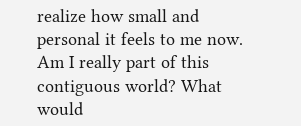realize how small and personal it feels to me now. Am I really part of this contiguous world? What would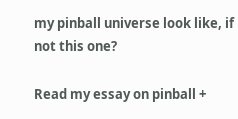my pinball universe look like, if not this one?

Read my essay on pinball +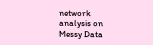network analysis on Messy Data